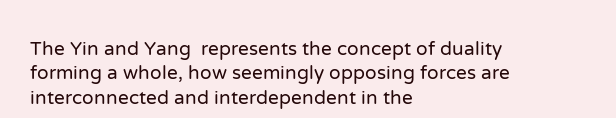The Yin and Yang  represents the concept of duality forming a whole, how seemingly opposing forces are interconnected and interdependent in the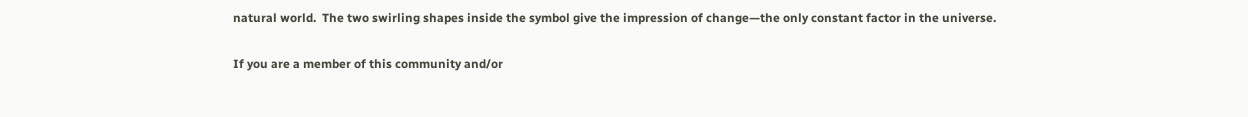natural world.  The two swirling shapes inside the symbol give the impression of change—the only constant factor in the universe.

If you are a member of this community and/or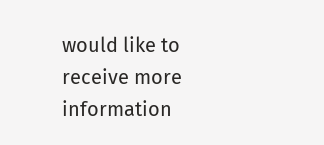would like to receive more information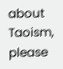about Taoism, please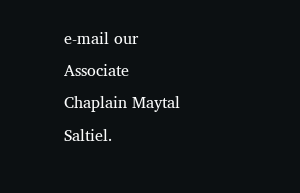e-mail our Associate Chaplain Maytal Saltiel.